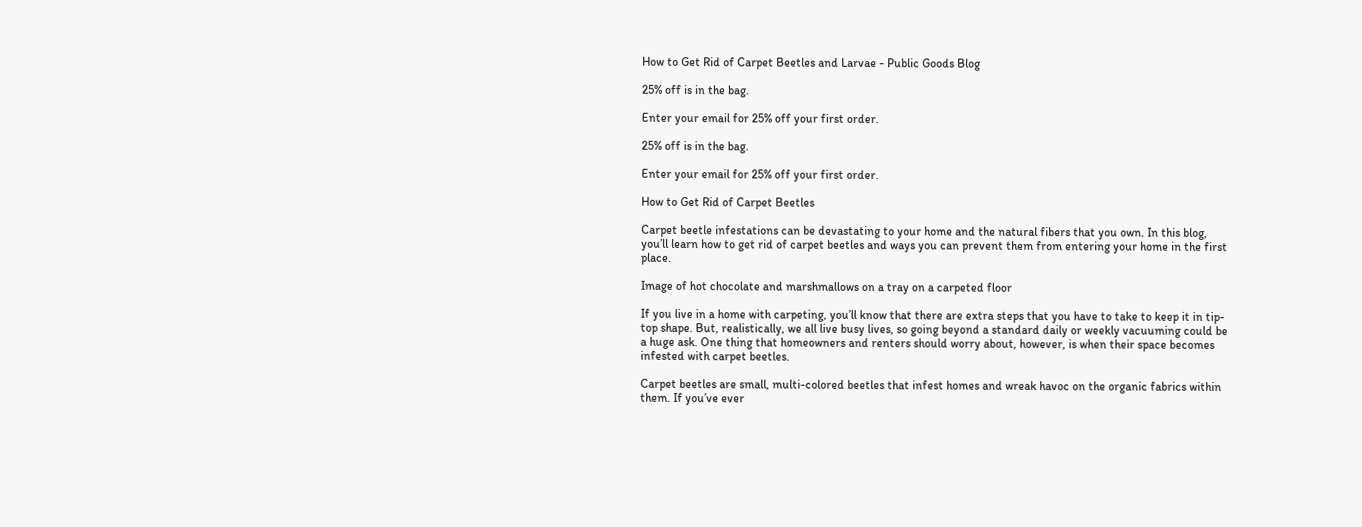How to Get Rid of Carpet Beetles and Larvae - Public Goods Blog

25% off is in the bag.

Enter your email for 25% off your first order.

25% off is in the bag.

Enter your email for 25% off your first order.

How to Get Rid of Carpet Beetles

Carpet beetle infestations can be devastating to your home and the natural fibers that you own. In this blog, you’ll learn how to get rid of carpet beetles and ways you can prevent them from entering your home in the first place.

Image of hot chocolate and marshmallows on a tray on a carpeted floor

If you live in a home with carpeting, you’ll know that there are extra steps that you have to take to keep it in tip-top shape. But, realistically, we all live busy lives, so going beyond a standard daily or weekly vacuuming could be a huge ask. One thing that homeowners and renters should worry about, however, is when their space becomes infested with carpet beetles.

Carpet beetles are small, multi-colored beetles that infest homes and wreak havoc on the organic fabrics within them. If you’ve ever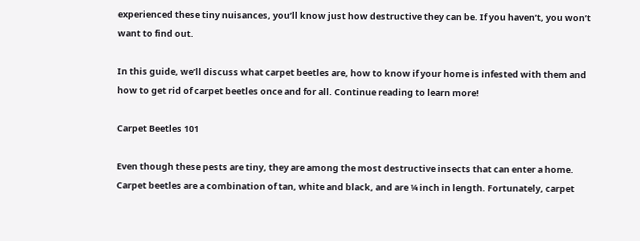experienced these tiny nuisances, you’ll know just how destructive they can be. If you haven’t, you won’t want to find out.

In this guide, we’ll discuss what carpet beetles are, how to know if your home is infested with them and how to get rid of carpet beetles once and for all. Continue reading to learn more!

Carpet Beetles 101

Even though these pests are tiny, they are among the most destructive insects that can enter a home. Carpet beetles are a combination of tan, white and black, and are ¼ inch in length. Fortunately, carpet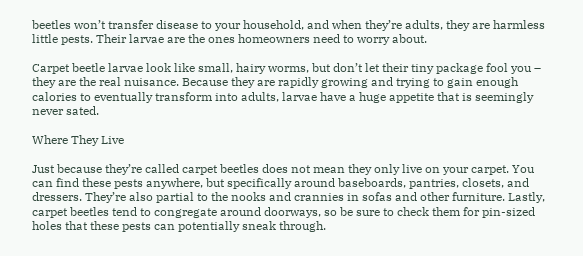beetles won’t transfer disease to your household, and when they’re adults, they are harmless little pests. Their larvae are the ones homeowners need to worry about.

Carpet beetle larvae look like small, hairy worms, but don’t let their tiny package fool you – they are the real nuisance. Because they are rapidly growing and trying to gain enough calories to eventually transform into adults, larvae have a huge appetite that is seemingly never sated.

Where They Live

Just because they’re called carpet beetles does not mean they only live on your carpet. You can find these pests anywhere, but specifically around baseboards, pantries, closets, and dressers. They’re also partial to the nooks and crannies in sofas and other furniture. Lastly, carpet beetles tend to congregate around doorways, so be sure to check them for pin-sized holes that these pests can potentially sneak through.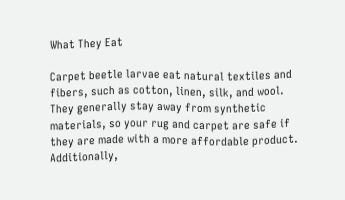What They Eat

Carpet beetle larvae eat natural textiles and fibers, such as cotton, linen, silk, and wool. They generally stay away from synthetic materials, so your rug and carpet are safe if they are made with a more affordable product. Additionally,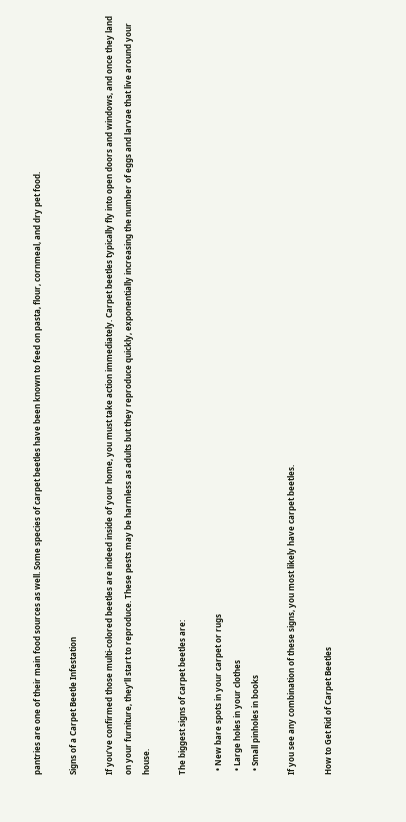pantries are one of their main food sources as well. Some species of carpet beetles have been known to feed on pasta, flour, cornmeal, and dry pet food.

Signs of a Carpet Beetle Infestation

If you’ve confirmed those multi-colored beetles are indeed inside of your home, you must take action immediately. Carpet beetles typically fly into open doors and windows, and once they land on your furniture, they’ll start to reproduce. These pests may be harmless as adults but they reproduce quickly, exponentially increasing the number of eggs and larvae that live around your house.

The biggest signs of carpet beetles are:

  • New bare spots in your carpet or rugs
  • Large holes in your clothes
  • Small pinholes in books

If you see any combination of these signs, you most likely have carpet beetles.

How to Get Rid of Carpet Beetles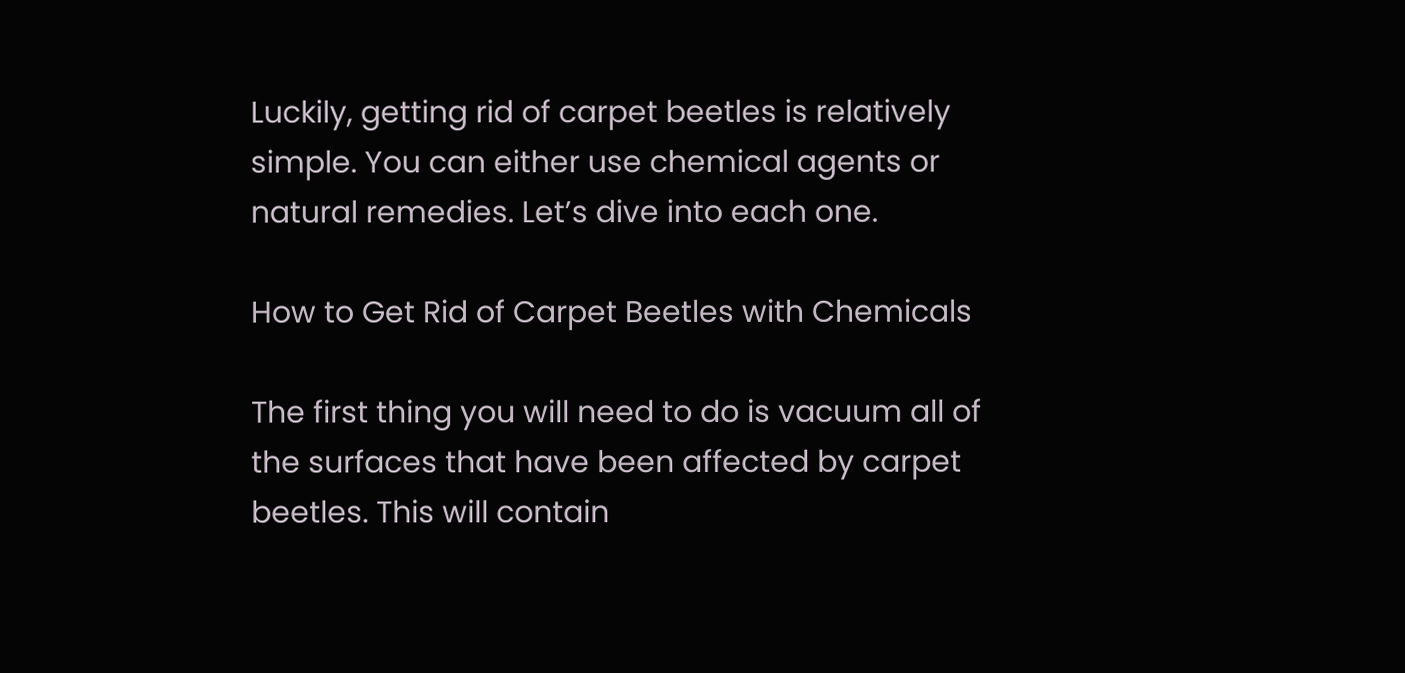Luckily, getting rid of carpet beetles is relatively simple. You can either use chemical agents or natural remedies. Let’s dive into each one.

How to Get Rid of Carpet Beetles with Chemicals

The first thing you will need to do is vacuum all of the surfaces that have been affected by carpet beetles. This will contain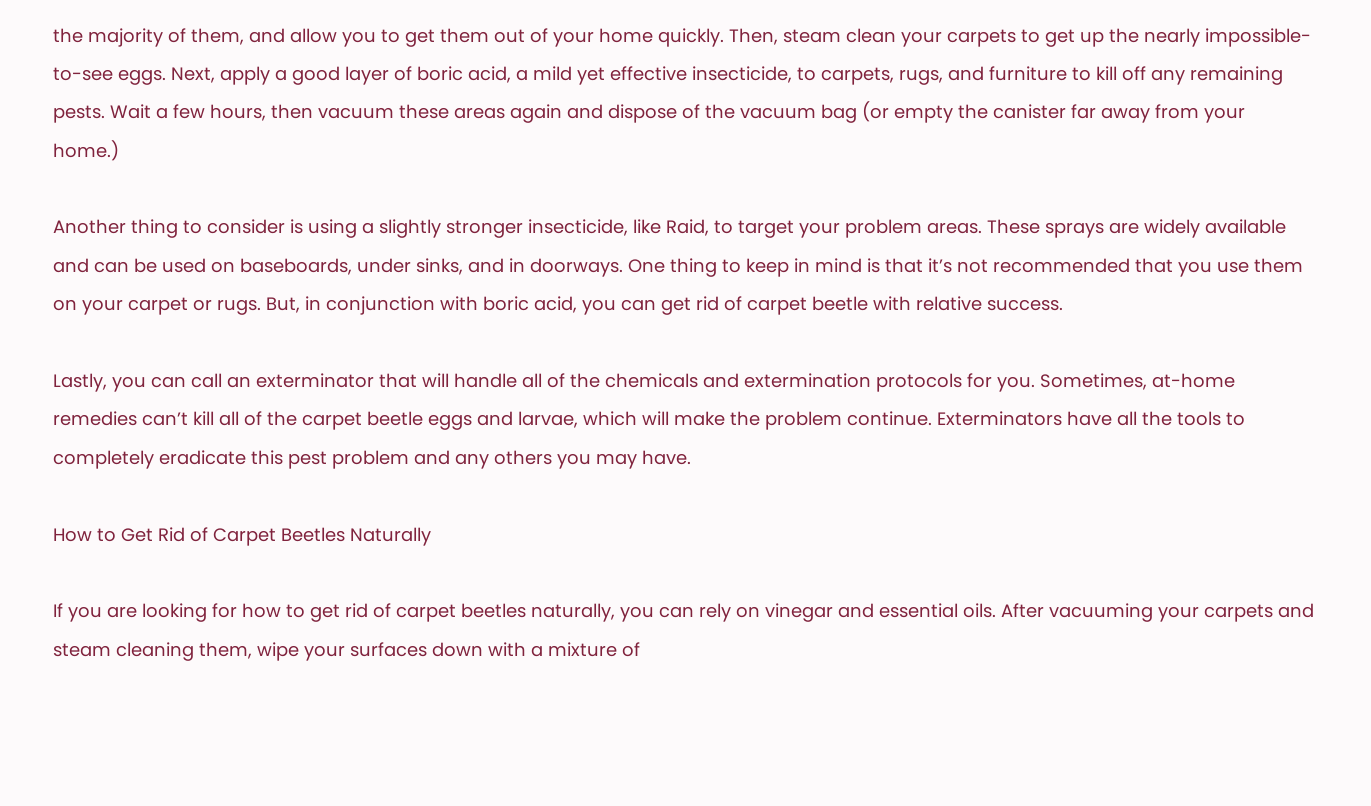the majority of them, and allow you to get them out of your home quickly. Then, steam clean your carpets to get up the nearly impossible-to-see eggs. Next, apply a good layer of boric acid, a mild yet effective insecticide, to carpets, rugs, and furniture to kill off any remaining pests. Wait a few hours, then vacuum these areas again and dispose of the vacuum bag (or empty the canister far away from your home.)

Another thing to consider is using a slightly stronger insecticide, like Raid, to target your problem areas. These sprays are widely available and can be used on baseboards, under sinks, and in doorways. One thing to keep in mind is that it’s not recommended that you use them on your carpet or rugs. But, in conjunction with boric acid, you can get rid of carpet beetle with relative success.

Lastly, you can call an exterminator that will handle all of the chemicals and extermination protocols for you. Sometimes, at-home remedies can’t kill all of the carpet beetle eggs and larvae, which will make the problem continue. Exterminators have all the tools to completely eradicate this pest problem and any others you may have.

How to Get Rid of Carpet Beetles Naturally

If you are looking for how to get rid of carpet beetles naturally, you can rely on vinegar and essential oils. After vacuuming your carpets and steam cleaning them, wipe your surfaces down with a mixture of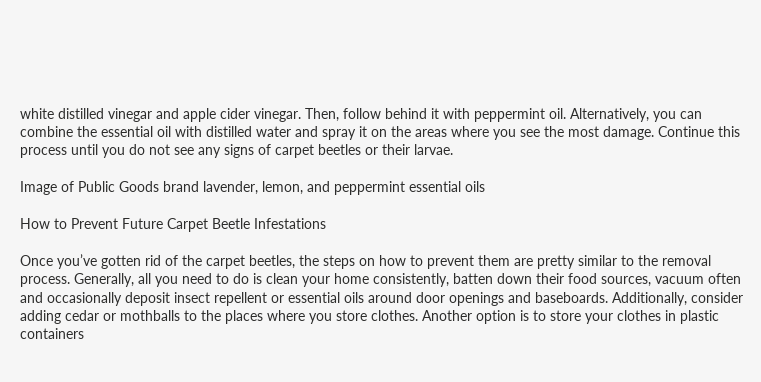white distilled vinegar and apple cider vinegar. Then, follow behind it with peppermint oil. Alternatively, you can combine the essential oil with distilled water and spray it on the areas where you see the most damage. Continue this process until you do not see any signs of carpet beetles or their larvae.

Image of Public Goods brand lavender, lemon, and peppermint essential oils

How to Prevent Future Carpet Beetle Infestations

Once you’ve gotten rid of the carpet beetles, the steps on how to prevent them are pretty similar to the removal process. Generally, all you need to do is clean your home consistently, batten down their food sources, vacuum often and occasionally deposit insect repellent or essential oils around door openings and baseboards. Additionally, consider adding cedar or mothballs to the places where you store clothes. Another option is to store your clothes in plastic containers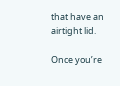that have an airtight lid.

Once you’re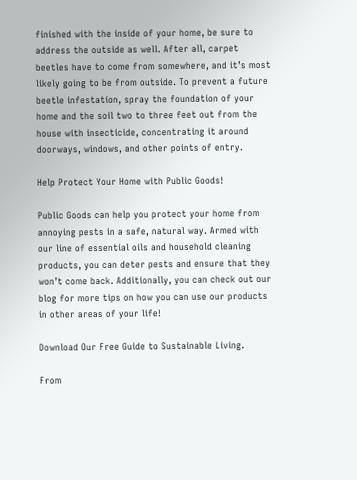finished with the inside of your home, be sure to address the outside as well. After all, carpet beetles have to come from somewhere, and it’s most likely going to be from outside. To prevent a future beetle infestation, spray the foundation of your home and the soil two to three feet out from the house with insecticide, concentrating it around doorways, windows, and other points of entry.

Help Protect Your Home with Public Goods!

Public Goods can help you protect your home from annoying pests in a safe, natural way. Armed with our line of essential oils and household cleaning products, you can deter pests and ensure that they won’t come back. Additionally, you can check out our blog for more tips on how you can use our products in other areas of your life!

Download Our Free Guide to Sustainable Living.

From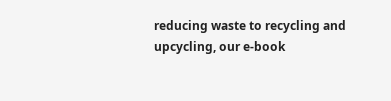reducing waste to recycling and upcycling, our e-book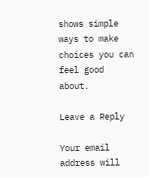shows simple ways to make choices you can feel good about.

Leave a Reply

Your email address will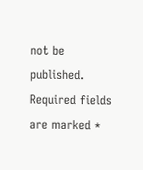not be published. Required fields are marked *